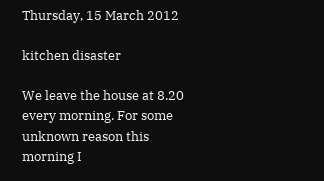Thursday, 15 March 2012

kitchen disaster

We leave the house at 8.20 every morning. For some unknown reason this morning I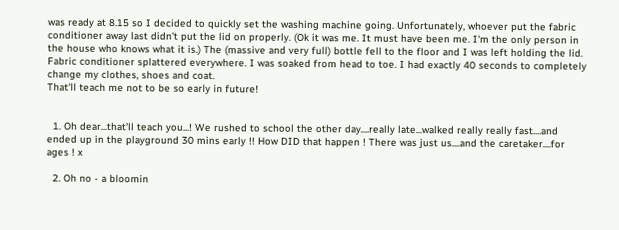was ready at 8.15 so I decided to quickly set the washing machine going. Unfortunately, whoever put the fabric conditioner away last didn't put the lid on properly. (Ok it was me. It must have been me. I'm the only person in the house who knows what it is.) The (massive and very full) bottle fell to the floor and I was left holding the lid. Fabric conditioner splattered everywhere. I was soaked from head to toe. I had exactly 40 seconds to completely change my clothes, shoes and coat.
That'll teach me not to be so early in future!


  1. Oh dear...that'll teach you...! We rushed to school the other day....really late...walked really really fast....and ended up in the playground 30 mins early !! How DID that happen ! There was just us....and the caretaker....for ages ! x

  2. Oh no - a bloomin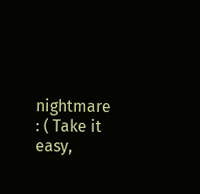nightmare : ( Take it easy,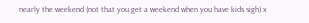nearly the weekend (not that you get a weekend when you have kids sigh) x